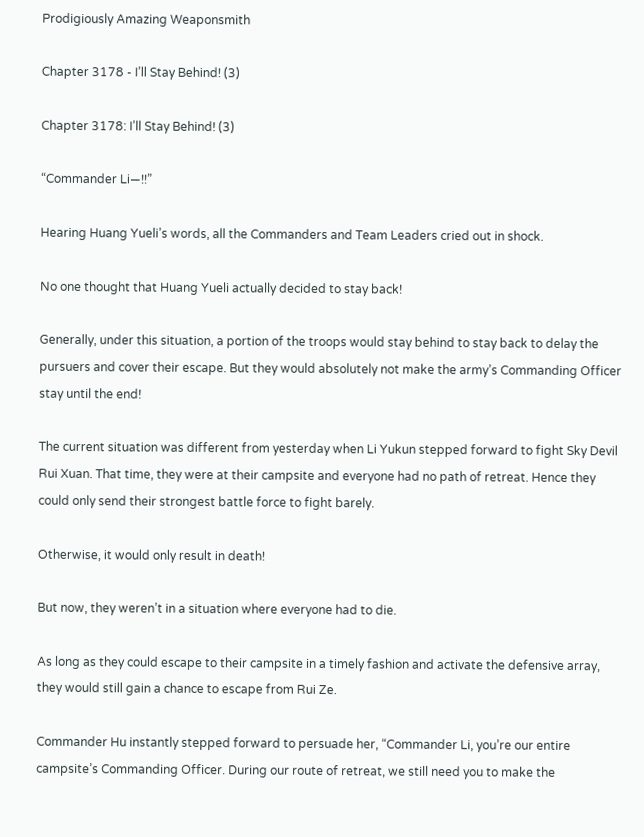Prodigiously Amazing Weaponsmith

Chapter 3178 - I’ll Stay Behind! (3)

Chapter 3178: I’ll Stay Behind! (3)

“Commander Li—!!”

Hearing Huang Yueli’s words, all the Commanders and Team Leaders cried out in shock.

No one thought that Huang Yueli actually decided to stay back!

Generally, under this situation, a portion of the troops would stay behind to stay back to delay the pursuers and cover their escape. But they would absolutely not make the army’s Commanding Officer stay until the end!

The current situation was different from yesterday when Li Yukun stepped forward to fight Sky Devil Rui Xuan. That time, they were at their campsite and everyone had no path of retreat. Hence they could only send their strongest battle force to fight barely.

Otherwise, it would only result in death!

But now, they weren’t in a situation where everyone had to die.

As long as they could escape to their campsite in a timely fashion and activate the defensive array, they would still gain a chance to escape from Rui Ze.

Commander Hu instantly stepped forward to persuade her, “Commander Li, you’re our entire campsite’s Commanding Officer. During our route of retreat, we still need you to make the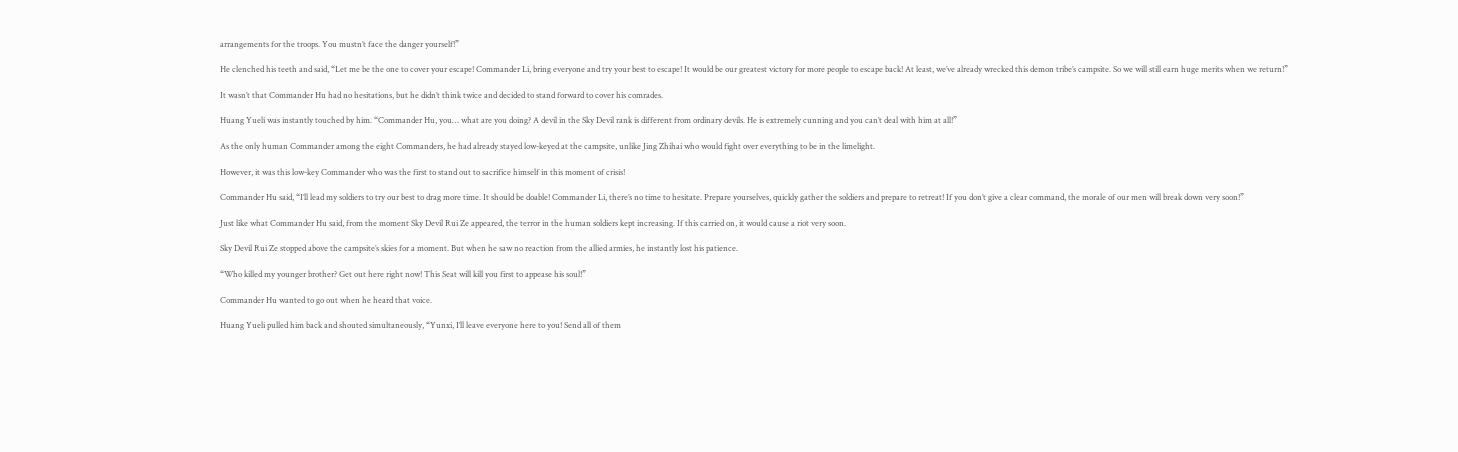arrangements for the troops. You mustn’t face the danger yourself!”

He clenched his teeth and said, “Let me be the one to cover your escape! Commander Li, bring everyone and try your best to escape! It would be our greatest victory for more people to escape back! At least, we’ve already wrecked this demon tribe’s campsite. So we will still earn huge merits when we return!”

It wasn’t that Commander Hu had no hesitations, but he didn’t think twice and decided to stand forward to cover his comrades.

Huang Yueli was instantly touched by him. “Commander Hu, you… what are you doing? A devil in the Sky Devil rank is different from ordinary devils. He is extremely cunning and you can’t deal with him at all!”

As the only human Commander among the eight Commanders, he had already stayed low-keyed at the campsite, unlike Jing Zhihai who would fight over everything to be in the limelight.

However, it was this low-key Commander who was the first to stand out to sacrifice himself in this moment of crisis!

Commander Hu said, “I’ll lead my soldiers to try our best to drag more time. It should be doable! Commander Li, there’s no time to hesitate. Prepare yourselves, quickly gather the soldiers and prepare to retreat! If you don’t give a clear command, the morale of our men will break down very soon!”

Just like what Commander Hu said, from the moment Sky Devil Rui Ze appeared, the terror in the human soldiers kept increasing. If this carried on, it would cause a riot very soon.

Sky Devil Rui Ze stopped above the campsite’s skies for a moment. But when he saw no reaction from the allied armies, he instantly lost his patience.

“Who killed my younger brother? Get out here right now! This Seat will kill you first to appease his soul!”

Commander Hu wanted to go out when he heard that voice.

Huang Yueli pulled him back and shouted simultaneously, “Yunxi, I’ll leave everyone here to you! Send all of them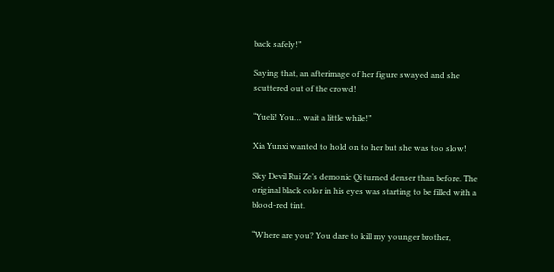back safely!”

Saying that, an afterimage of her figure swayed and she scuttered out of the crowd!

“Yueli! You… wait a little while!”

Xia Yunxi wanted to hold on to her but she was too slow!

Sky Devil Rui Ze’s demonic Qi turned denser than before. The original black color in his eyes was starting to be filled with a blood-red tint.

“Where are you? You dare to kill my younger brother,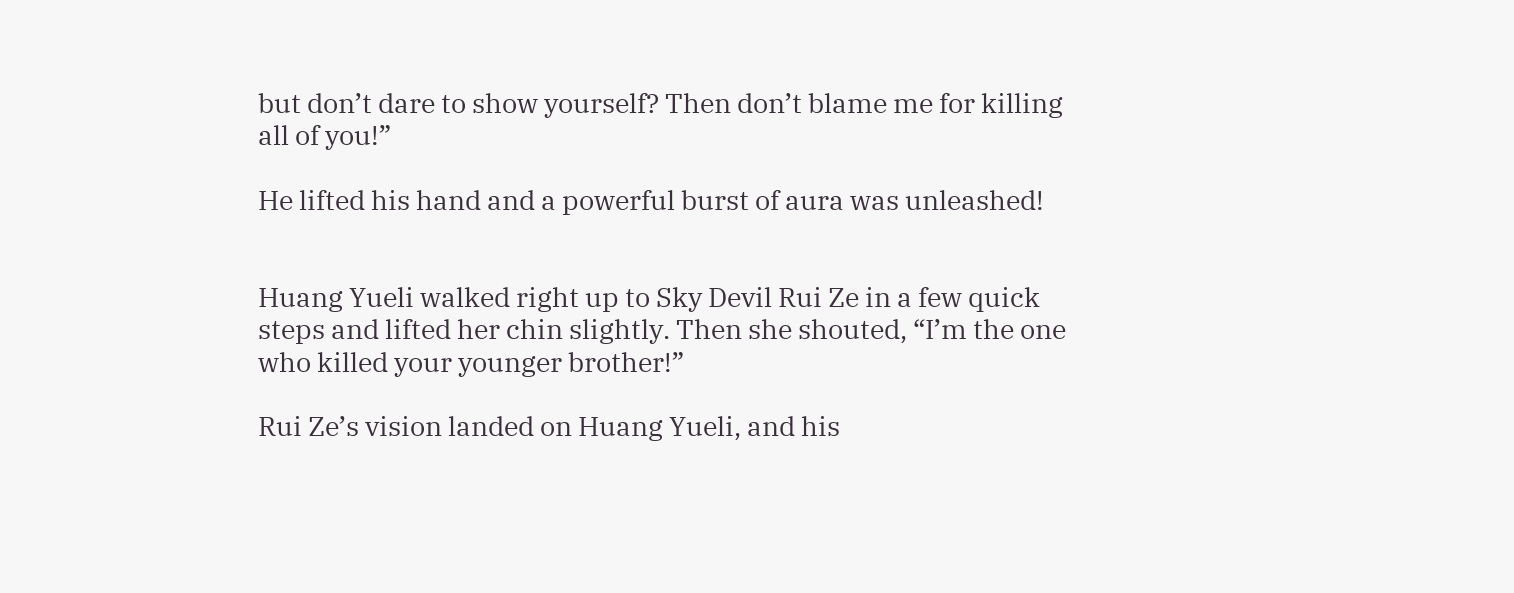but don’t dare to show yourself? Then don’t blame me for killing all of you!”

He lifted his hand and a powerful burst of aura was unleashed!


Huang Yueli walked right up to Sky Devil Rui Ze in a few quick steps and lifted her chin slightly. Then she shouted, “I’m the one who killed your younger brother!”

Rui Ze’s vision landed on Huang Yueli, and his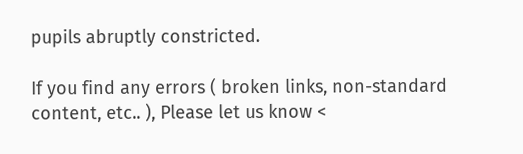pupils abruptly constricted.

If you find any errors ( broken links, non-standard content, etc.. ), Please let us know <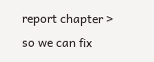report chapter > so we can fix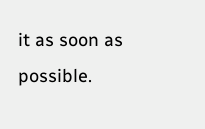it as soon as possible.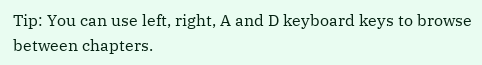Tip: You can use left, right, A and D keyboard keys to browse between chapters.